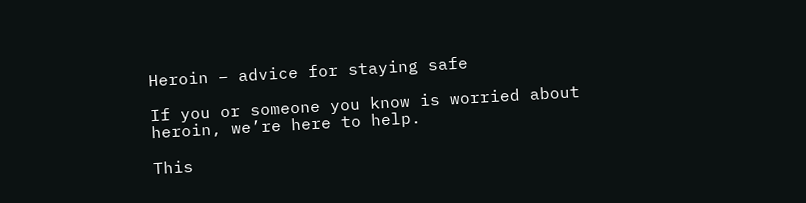Heroin – advice for staying safe

If you or someone you know is worried about heroin, we’re here to help.

This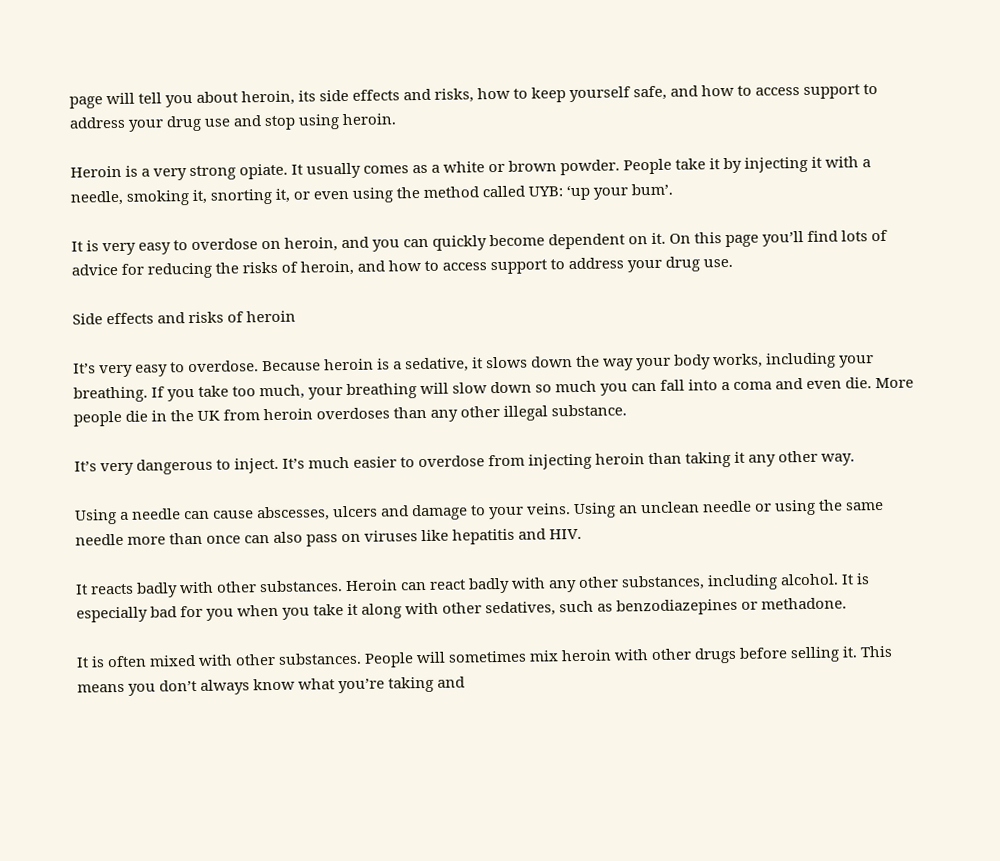page will tell you about heroin, its side effects and risks, how to keep yourself safe, and how to access support to address your drug use and stop using heroin.

Heroin is a very strong opiate. It usually comes as a white or brown powder. People take it by injecting it with a needle, smoking it, snorting it, or even using the method called UYB: ‘up your bum’.

It is very easy to overdose on heroin, and you can quickly become dependent on it. On this page you’ll find lots of advice for reducing the risks of heroin, and how to access support to address your drug use.

Side effects and risks of heroin

It’s very easy to overdose. Because heroin is a sedative, it slows down the way your body works, including your breathing. If you take too much, your breathing will slow down so much you can fall into a coma and even die. More people die in the UK from heroin overdoses than any other illegal substance.

It’s very dangerous to inject. It’s much easier to overdose from injecting heroin than taking it any other way.

Using a needle can cause abscesses, ulcers and damage to your veins. Using an unclean needle or using the same needle more than once can also pass on viruses like hepatitis and HIV.

It reacts badly with other substances. Heroin can react badly with any other substances, including alcohol. It is especially bad for you when you take it along with other sedatives, such as benzodiazepines or methadone.

It is often mixed with other substances. People will sometimes mix heroin with other drugs before selling it. This means you don’t always know what you’re taking and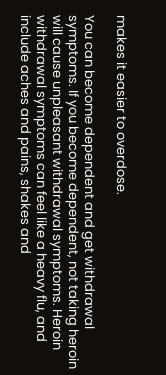makes it easier to overdose.

You can become dependent and get withdrawal symptoms. If you become dependent, not taking heroin will cause unpleasant withdrawal symptoms. Heroin withdrawal symptoms can feel like a heavy flu, and include aches and pains, shakes and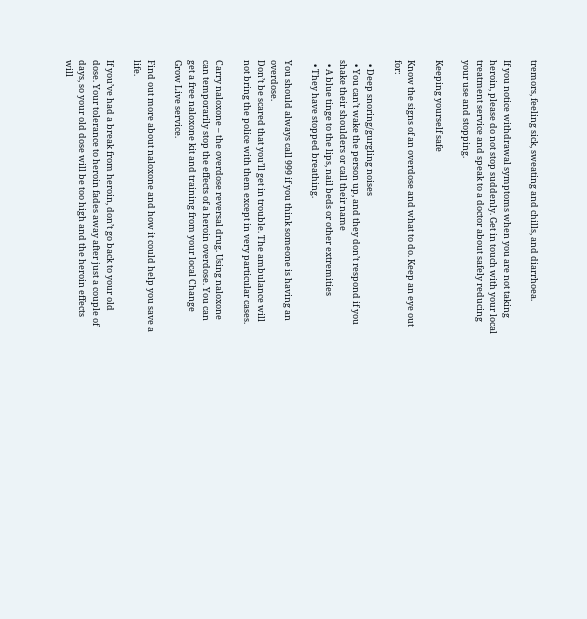tremors, feeling sick, sweating and chills, and diarrhoea.

If you notice withdrawal symptoms when you are not taking heroin, please do not stop suddenly. Get in touch with your local treatment service and speak to a doctor about safely reducing your use and stopping.

Keeping yourself safe

Know the signs of an overdose and what to do. Keep an eye out for:

  • Deep snoring/gurgling noises
  • You can’t wake the person up, and they don’t respond if you shake their shoulders or call their name
  • A blue tinge to the lips, nail beds or other extremities
  • They have stopped breathing.

You should always call 999 if you think someone is having an overdose.
Don’t be scared that you’ll get in trouble. The ambulance will not bring the police with them except in very particular cases.

Carry naloxone – the overdose reversal drug. Using naloxone can temporarily stop the effects of a heroin overdose. You can get a free naloxone kit and training from your local Change Grow Live service.

Find out more about naloxone and how it could help you save a life.

If you’ve had a break from heroin, don’t go back to your old dose. Your tolerance to heroin fades away after just a couple of days, so your old dose will be too high and the heroin effects will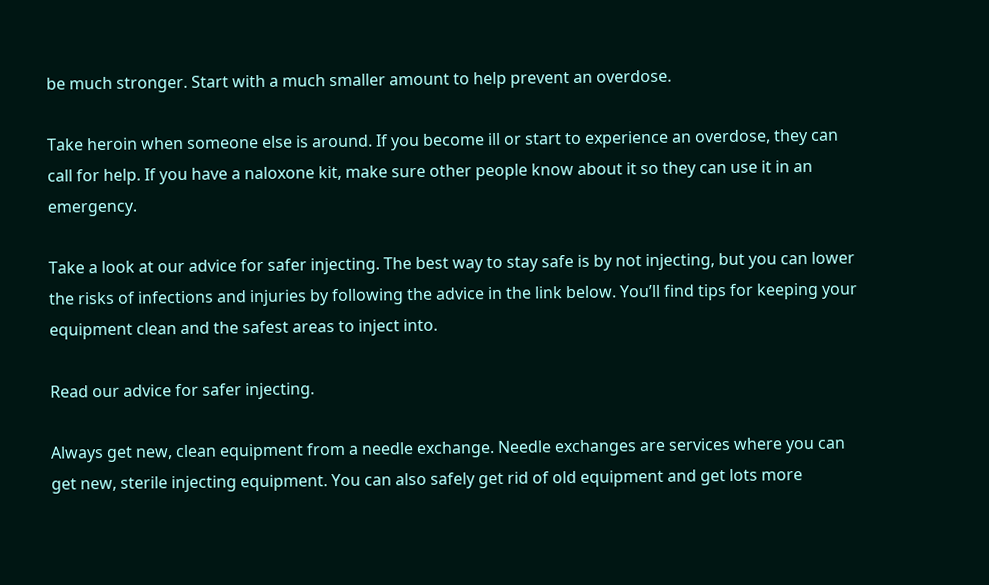be much stronger. Start with a much smaller amount to help prevent an overdose.

Take heroin when someone else is around. If you become ill or start to experience an overdose, they can call for help. If you have a naloxone kit, make sure other people know about it so they can use it in an emergency.

Take a look at our advice for safer injecting. The best way to stay safe is by not injecting, but you can lower the risks of infections and injuries by following the advice in the link below. You’ll find tips for keeping your equipment clean and the safest areas to inject into.

Read our advice for safer injecting.

Always get new, clean equipment from a needle exchange. Needle exchanges are services where you can get new, sterile injecting equipment. You can also safely get rid of old equipment and get lots more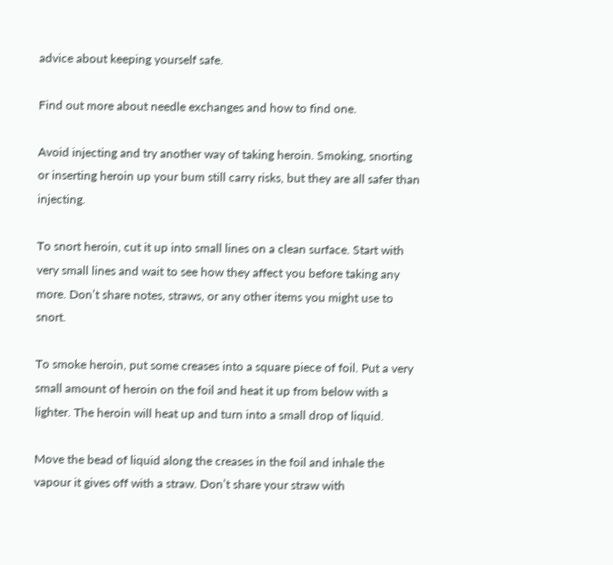advice about keeping yourself safe.

Find out more about needle exchanges and how to find one.

Avoid injecting and try another way of taking heroin. Smoking, snorting or inserting heroin up your bum still carry risks, but they are all safer than injecting.

To snort heroin, cut it up into small lines on a clean surface. Start with very small lines and wait to see how they affect you before taking any more. Don’t share notes, straws, or any other items you might use to snort.

To smoke heroin, put some creases into a square piece of foil. Put a very small amount of heroin on the foil and heat it up from below with a lighter. The heroin will heat up and turn into a small drop of liquid.

Move the bead of liquid along the creases in the foil and inhale the vapour it gives off with a straw. Don’t share your straw with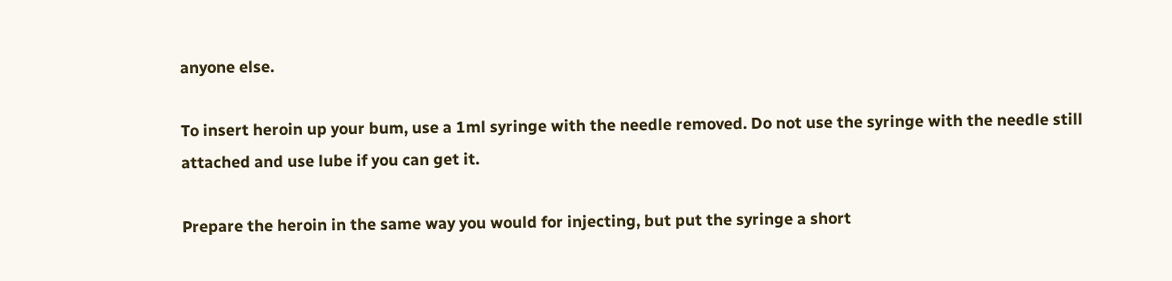anyone else.

To insert heroin up your bum, use a 1ml syringe with the needle removed. Do not use the syringe with the needle still attached and use lube if you can get it.

Prepare the heroin in the same way you would for injecting, but put the syringe a short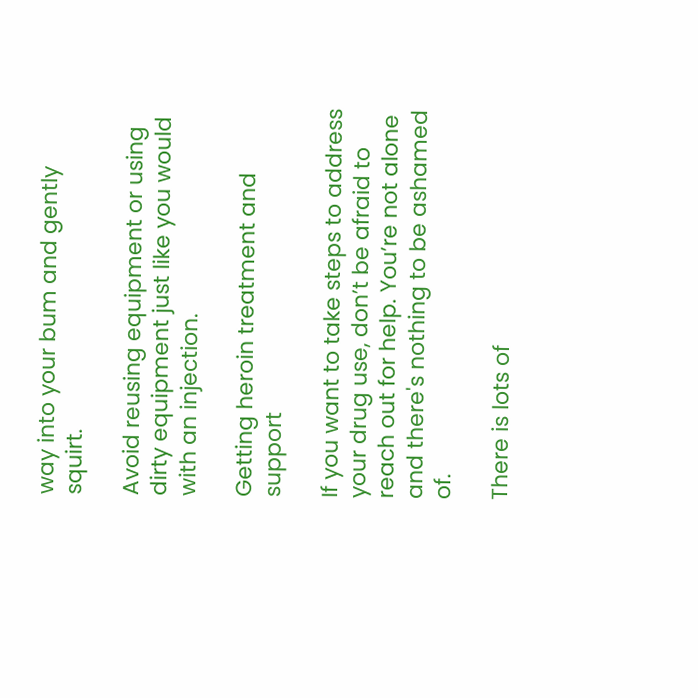way into your bum and gently squirt.

Avoid reusing equipment or using dirty equipment just like you would with an injection.

Getting heroin treatment and support

If you want to take steps to address your drug use, don’t be afraid to reach out for help. You’re not alone and there's nothing to be ashamed of.

There is lots of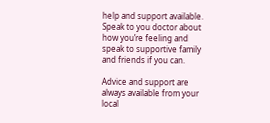help and support available. Speak to you doctor about how you’re feeling and speak to supportive family and friends if you can.

Advice and support are always available from your local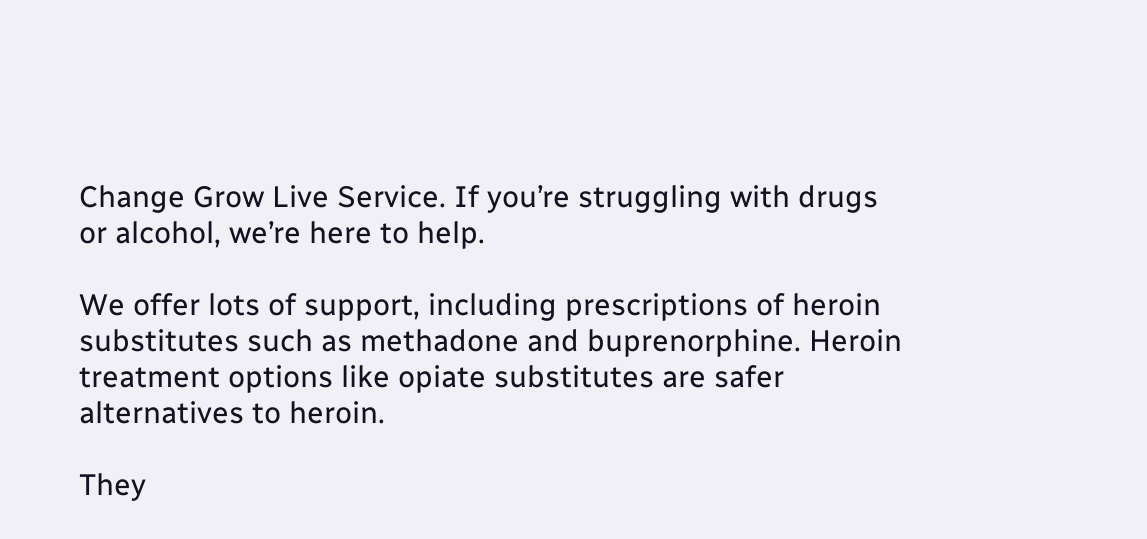Change Grow Live Service. If you’re struggling with drugs or alcohol, we’re here to help.

We offer lots of support, including prescriptions of heroin substitutes such as methadone and buprenorphine. Heroin treatment options like opiate substitutes are safer alternatives to heroin.

They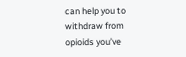can help you to withdraw from opioids you’ve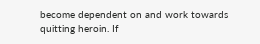become dependent on and work towards quitting heroin. If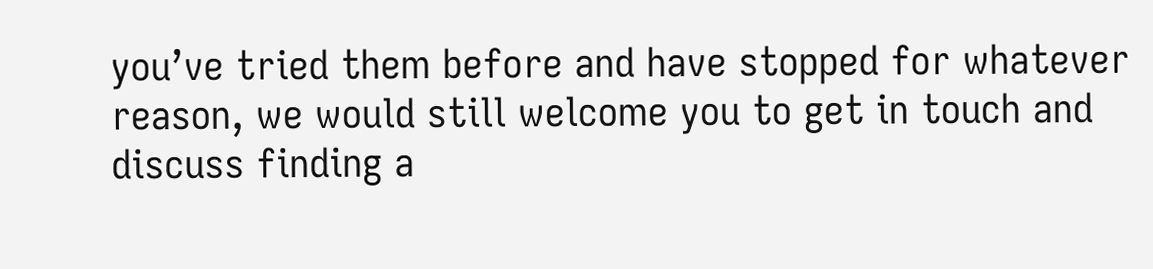you’ve tried them before and have stopped for whatever reason, we would still welcome you to get in touch and discuss finding a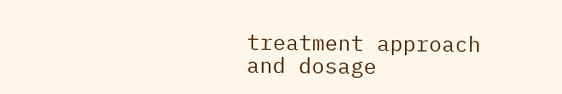treatment approach and dosage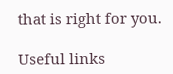that is right for you.

Useful links